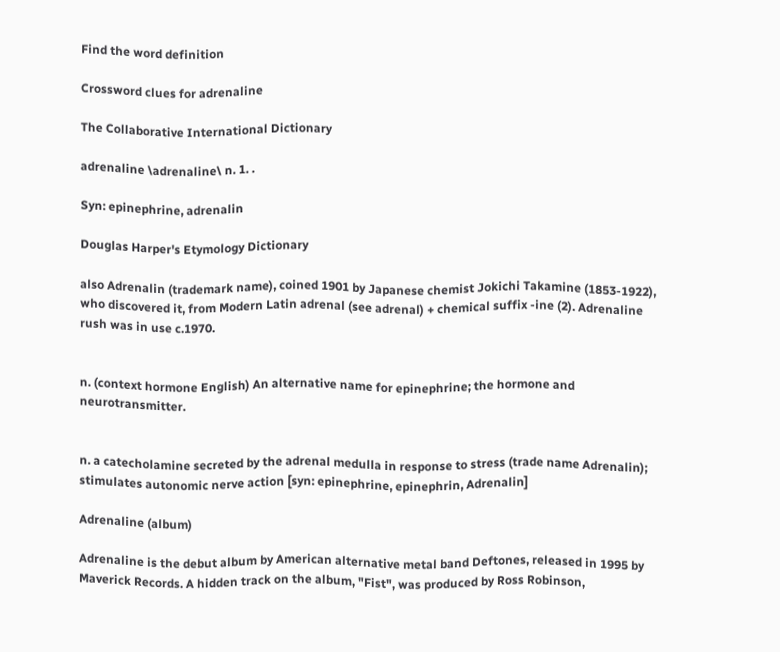Find the word definition

Crossword clues for adrenaline

The Collaborative International Dictionary

adrenaline \adrenaline\ n. 1. .

Syn: epinephrine, adrenalin

Douglas Harper's Etymology Dictionary

also Adrenalin (trademark name), coined 1901 by Japanese chemist Jokichi Takamine (1853-1922), who discovered it, from Modern Latin adrenal (see adrenal) + chemical suffix -ine (2). Adrenaline rush was in use c.1970.


n. (context hormone English) An alternative name for epinephrine; the hormone and neurotransmitter.


n. a catecholamine secreted by the adrenal medulla in response to stress (trade name Adrenalin); stimulates autonomic nerve action [syn: epinephrine, epinephrin, Adrenalin]

Adrenaline (album)

Adrenaline is the debut album by American alternative metal band Deftones, released in 1995 by Maverick Records. A hidden track on the album, "Fist", was produced by Ross Robinson,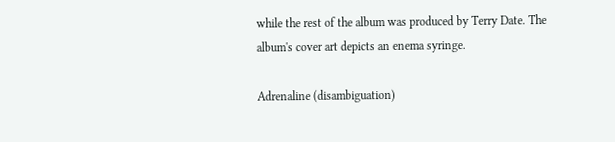while the rest of the album was produced by Terry Date. The album's cover art depicts an enema syringe.

Adrenaline (disambiguation)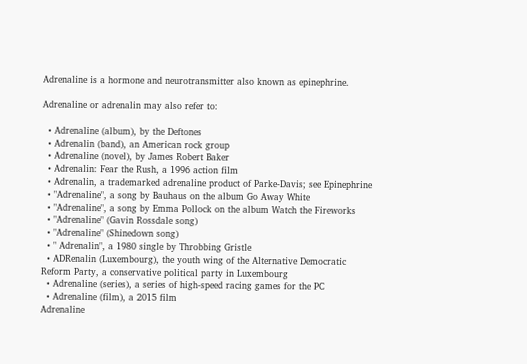Adrenaline is a hormone and neurotransmitter also known as epinephrine.

Adrenaline or adrenalin may also refer to:

  • Adrenaline (album), by the Deftones
  • Adrenalin (band), an American rock group
  • Adrenaline (novel), by James Robert Baker
  • Adrenalin: Fear the Rush, a 1996 action film
  • Adrenalin, a trademarked adrenaline product of Parke-Davis; see Epinephrine
  • "Adrenaline", a song by Bauhaus on the album Go Away White
  • "Adrenaline", a song by Emma Pollock on the album Watch the Fireworks
  • "Adrenaline" (Gavin Rossdale song)
  • "Adrenaline" (Shinedown song)
  • " Adrenalin", a 1980 single by Throbbing Gristle
  • ADRenalin (Luxembourg), the youth wing of the Alternative Democratic Reform Party, a conservative political party in Luxembourg
  • Adrenaline (series), a series of high-speed racing games for the PC
  • Adrenaline (film), a 2015 film
Adrenaline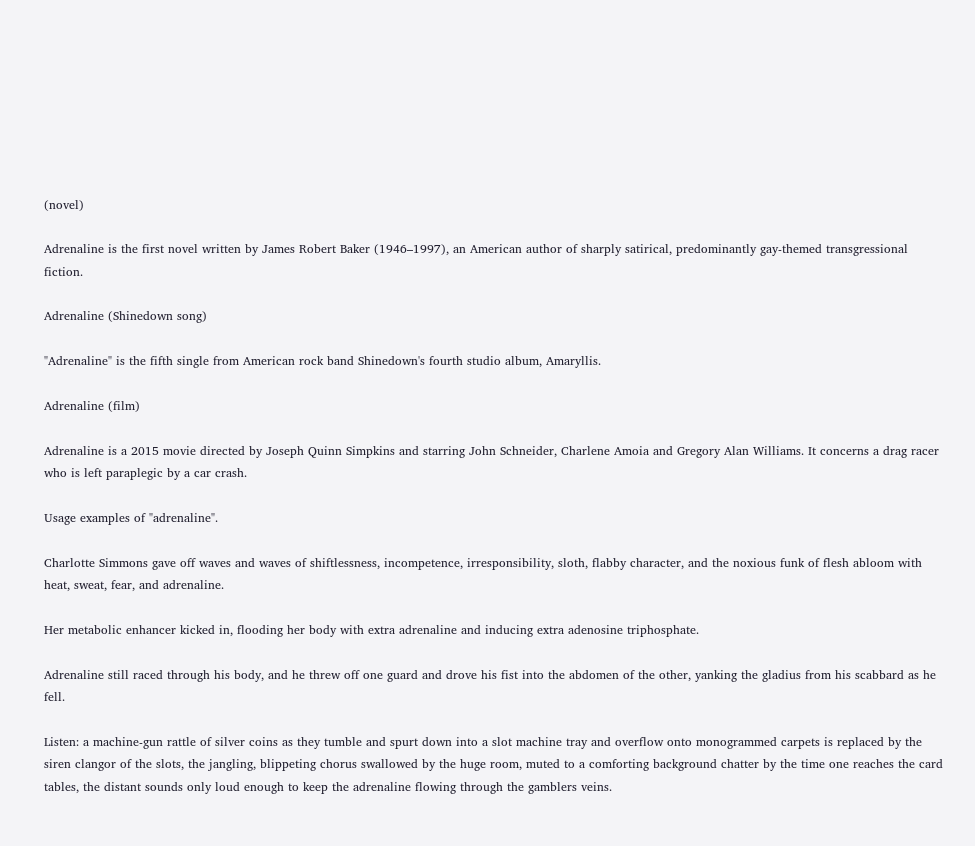(novel)

Adrenaline is the first novel written by James Robert Baker (1946–1997), an American author of sharply satirical, predominantly gay-themed transgressional fiction.

Adrenaline (Shinedown song)

"Adrenaline" is the fifth single from American rock band Shinedown's fourth studio album, Amaryllis.

Adrenaline (film)

Adrenaline is a 2015 movie directed by Joseph Quinn Simpkins and starring John Schneider, Charlene Amoia and Gregory Alan Williams. It concerns a drag racer who is left paraplegic by a car crash.

Usage examples of "adrenaline".

Charlotte Simmons gave off waves and waves of shiftlessness, incompetence, irresponsibility, sloth, flabby character, and the noxious funk of flesh abloom with heat, sweat, fear, and adrenaline.

Her metabolic enhancer kicked in, flooding her body with extra adrenaline and inducing extra adenosine triphosphate.

Adrenaline still raced through his body, and he threw off one guard and drove his fist into the abdomen of the other, yanking the gladius from his scabbard as he fell.

Listen: a machine-gun rattle of silver coins as they tumble and spurt down into a slot machine tray and overflow onto monogrammed carpets is replaced by the siren clangor of the slots, the jangling, blippeting chorus swallowed by the huge room, muted to a comforting background chatter by the time one reaches the card tables, the distant sounds only loud enough to keep the adrenaline flowing through the gamblers veins.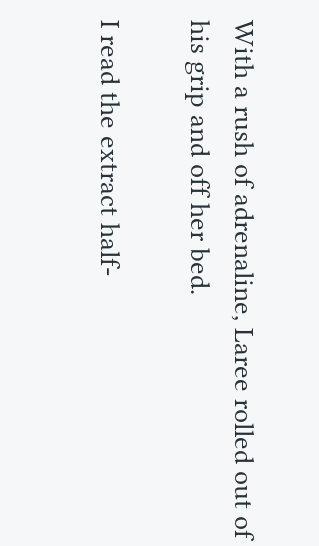With a rush of adrenaline, Laree rolled out of his grip and off her bed.

I read the extract half-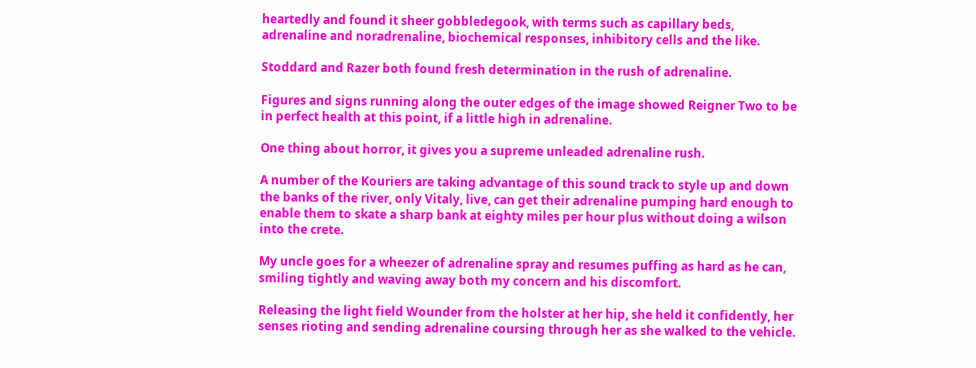heartedly and found it sheer gobbledegook, with terms such as capillary beds, adrenaline and noradrenaline, biochemical responses, inhibitory cells and the like.

Stoddard and Razer both found fresh determination in the rush of adrenaline.

Figures and signs running along the outer edges of the image showed Reigner Two to be in perfect health at this point, if a little high in adrenaline.

One thing about horror, it gives you a supreme unleaded adrenaline rush.

A number of the Kouriers are taking advantage of this sound track to style up and down the banks of the river, only Vitaly, live, can get their adrenaline pumping hard enough to enable them to skate a sharp bank at eighty miles per hour plus without doing a wilson into the crete.

My uncle goes for a wheezer of adrenaline spray and resumes puffing as hard as he can, smiling tightly and waving away both my concern and his discomfort.

Releasing the light field Wounder from the holster at her hip, she held it confidently, her senses rioting and sending adrenaline coursing through her as she walked to the vehicle.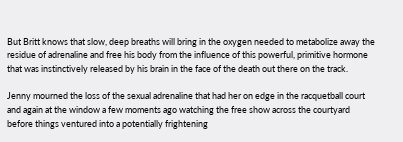But Britt knows that slow, deep breaths will bring in the oxygen needed to metabolize away the residue of adrenaline and free his body from the influence of this powerful, primitive hormone that was instinctively released by his brain in the face of the death out there on the track.

Jenny mourned the loss of the sexual adrenaline that had her on edge in the racquetball court and again at the window a few moments ago watching the free show across the courtyard before things ventured into a potentially frightening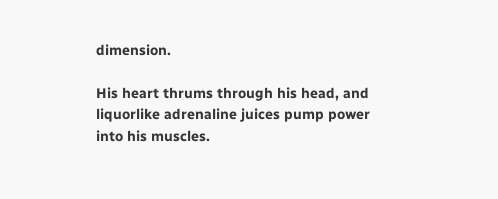dimension.

His heart thrums through his head, and liquorlike adrenaline juices pump power into his muscles.